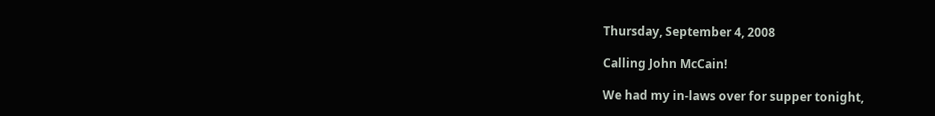Thursday, September 4, 2008

Calling John McCain!

We had my in-laws over for supper tonight,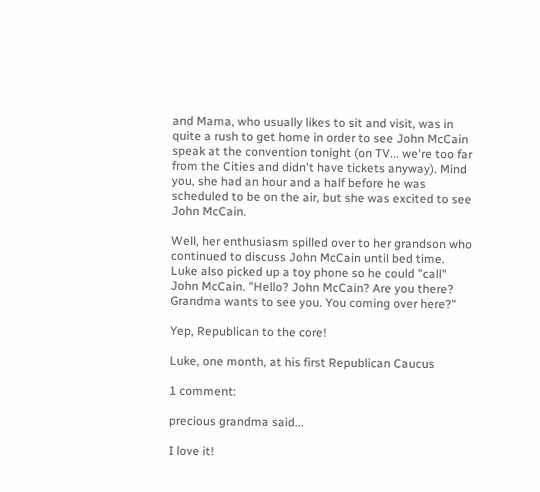and Mama, who usually likes to sit and visit, was in quite a rush to get home in order to see John McCain speak at the convention tonight (on TV... we're too far from the Cities and didn't have tickets anyway). Mind you, she had an hour and a half before he was scheduled to be on the air, but she was excited to see John McCain.

Well, her enthusiasm spilled over to her grandson who continued to discuss John McCain until bed time. Luke also picked up a toy phone so he could "call" John McCain. "Hello? John McCain? Are you there? Grandma wants to see you. You coming over here?"

Yep, Republican to the core!

Luke, one month, at his first Republican Caucus

1 comment:

precious grandma said...

I love it!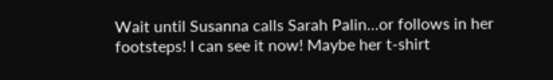Wait until Susanna calls Sarah Palin...or follows in her footsteps! I can see it now! Maybe her t-shirt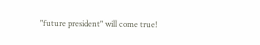"future president" will come true!